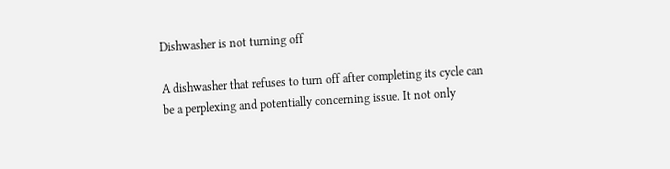Dishwasher is not turning off

A dishwasher that refuses to turn off after completing its cycle can be a perplexing and potentially concerning issue. It not only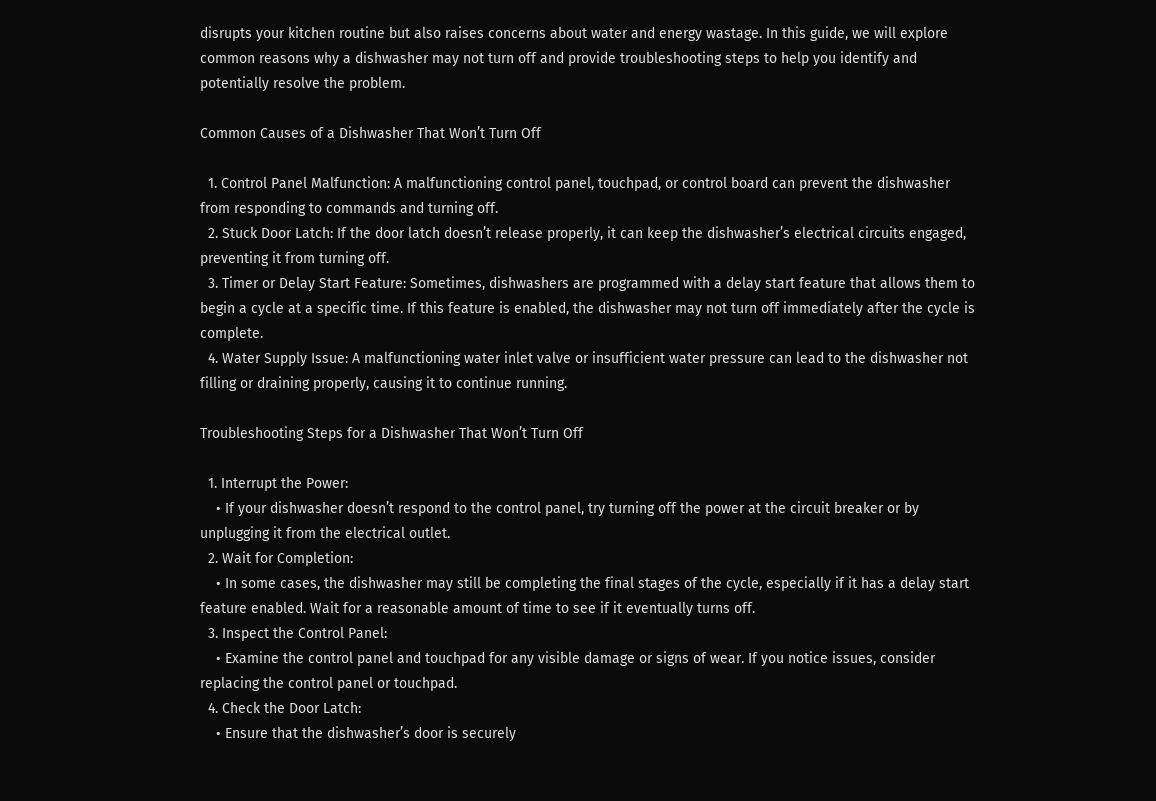disrupts your kitchen routine but also raises concerns about water and energy wastage. In this guide, we will explore common reasons why a dishwasher may not turn off and provide troubleshooting steps to help you identify and potentially resolve the problem.

Common Causes of a Dishwasher That Won’t Turn Off

  1. Control Panel Malfunction: A malfunctioning control panel, touchpad, or control board can prevent the dishwasher from responding to commands and turning off.
  2. Stuck Door Latch: If the door latch doesn’t release properly, it can keep the dishwasher’s electrical circuits engaged, preventing it from turning off.
  3. Timer or Delay Start Feature: Sometimes, dishwashers are programmed with a delay start feature that allows them to begin a cycle at a specific time. If this feature is enabled, the dishwasher may not turn off immediately after the cycle is complete.
  4. Water Supply Issue: A malfunctioning water inlet valve or insufficient water pressure can lead to the dishwasher not filling or draining properly, causing it to continue running.

Troubleshooting Steps for a Dishwasher That Won’t Turn Off

  1. Interrupt the Power:
    • If your dishwasher doesn’t respond to the control panel, try turning off the power at the circuit breaker or by unplugging it from the electrical outlet.
  2. Wait for Completion:
    • In some cases, the dishwasher may still be completing the final stages of the cycle, especially if it has a delay start feature enabled. Wait for a reasonable amount of time to see if it eventually turns off.
  3. Inspect the Control Panel:
    • Examine the control panel and touchpad for any visible damage or signs of wear. If you notice issues, consider replacing the control panel or touchpad.
  4. Check the Door Latch:
    • Ensure that the dishwasher’s door is securely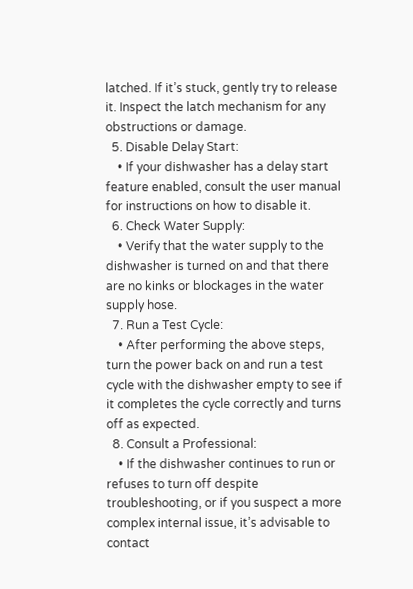latched. If it’s stuck, gently try to release it. Inspect the latch mechanism for any obstructions or damage.
  5. Disable Delay Start:
    • If your dishwasher has a delay start feature enabled, consult the user manual for instructions on how to disable it.
  6. Check Water Supply:
    • Verify that the water supply to the dishwasher is turned on and that there are no kinks or blockages in the water supply hose.
  7. Run a Test Cycle:
    • After performing the above steps, turn the power back on and run a test cycle with the dishwasher empty to see if it completes the cycle correctly and turns off as expected.
  8. Consult a Professional:
    • If the dishwasher continues to run or refuses to turn off despite troubleshooting, or if you suspect a more complex internal issue, it’s advisable to contact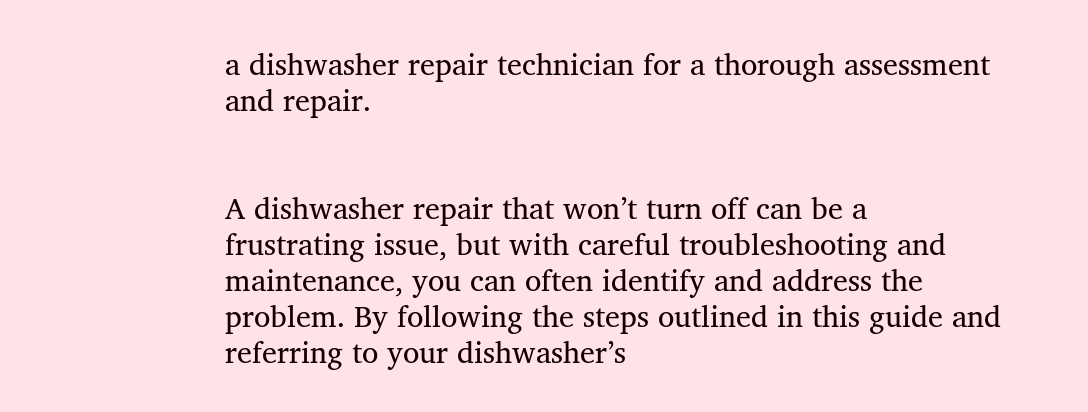a dishwasher repair technician for a thorough assessment and repair.


A dishwasher repair that won’t turn off can be a frustrating issue, but with careful troubleshooting and maintenance, you can often identify and address the problem. By following the steps outlined in this guide and referring to your dishwasher’s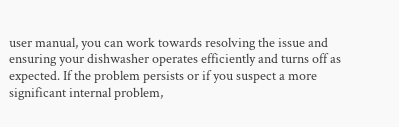user manual, you can work towards resolving the issue and ensuring your dishwasher operates efficiently and turns off as expected. If the problem persists or if you suspect a more significant internal problem,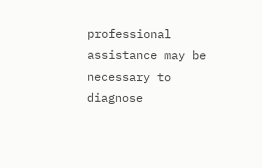professional assistance may be necessary to diagnose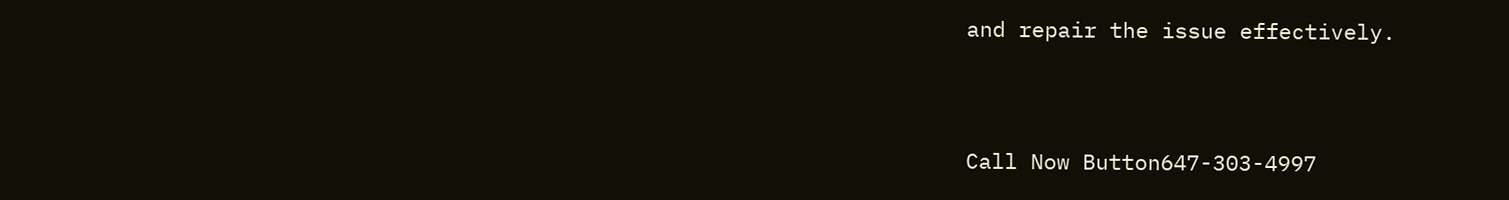and repair the issue effectively.


Call Now Button647-303-4997